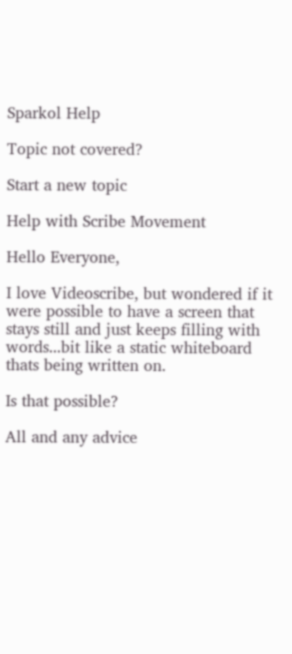Sparkol Help

Topic not covered?

Start a new topic

Help with Scribe Movement

Hello Everyone,

I love Videoscribe, but wondered if it were possible to have a screen that stays still and just keeps filling with words...bit like a static whiteboard thats being written on.

Is that possible?

All and any advice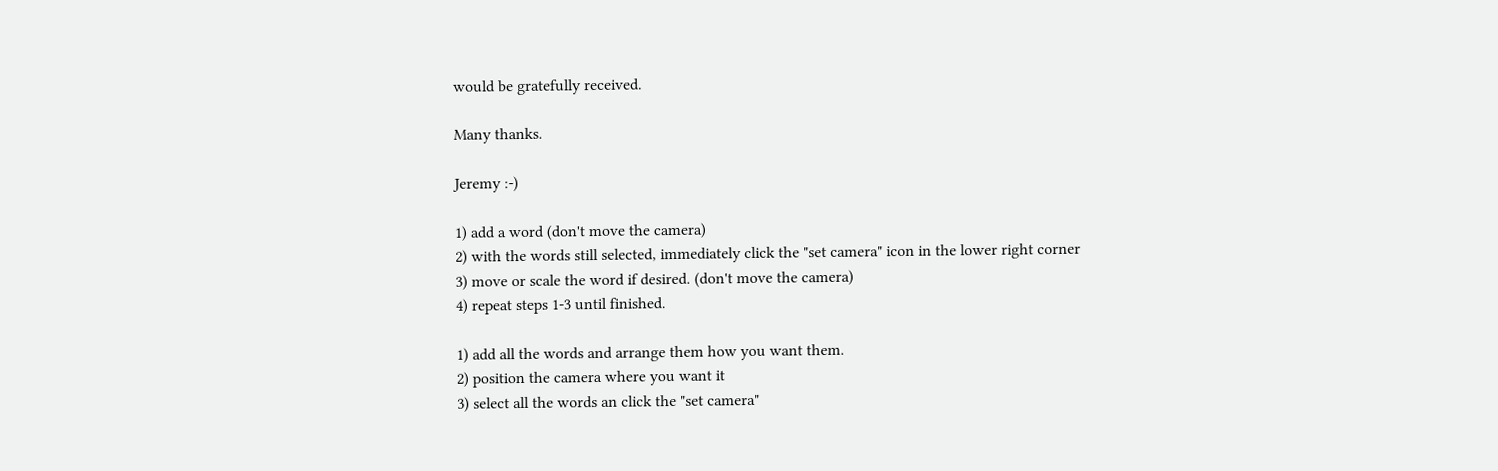would be gratefully received.

Many thanks.

Jeremy :-)

1) add a word (don't move the camera)
2) with the words still selected, immediately click the "set camera" icon in the lower right corner
3) move or scale the word if desired. (don't move the camera)
4) repeat steps 1-3 until finished.

1) add all the words and arrange them how you want them.
2) position the camera where you want it
3) select all the words an click the "set camera"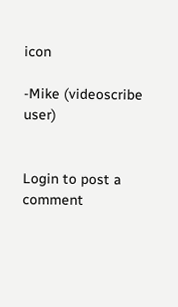icon

-Mike (videoscribe user)


Login to post a comment